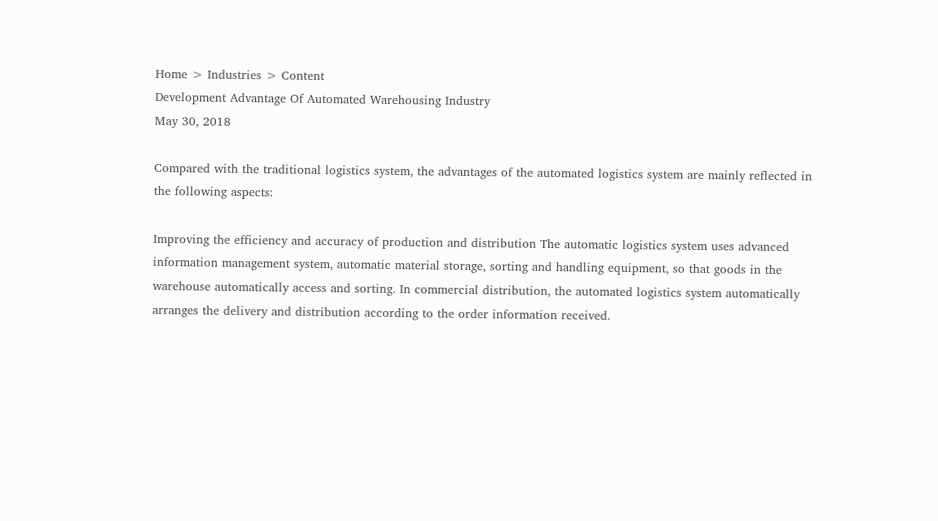Home > Industries > Content
Development Advantage Of Automated Warehousing Industry
May 30, 2018

Compared with the traditional logistics system, the advantages of the automated logistics system are mainly reflected in the following aspects:

Improving the efficiency and accuracy of production and distribution The automatic logistics system uses advanced information management system, automatic material storage, sorting and handling equipment, so that goods in the warehouse automatically access and sorting. In commercial distribution, the automated logistics system automatically arranges the delivery and distribution according to the order information received.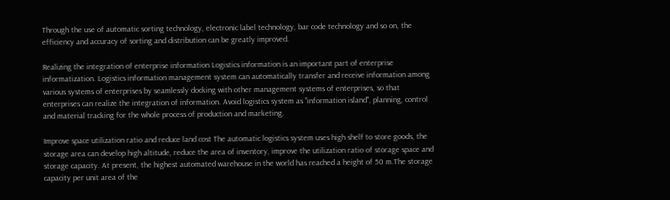Through the use of automatic sorting technology, electronic label technology, bar code technology and so on, the efficiency and accuracy of sorting and distribution can be greatly improved.

Realizing the integration of enterprise information Logistics information is an important part of enterprise informatization. Logistics information management system can automatically transfer and receive information among various systems of enterprises by seamlessly docking with other management systems of enterprises, so that enterprises can realize the integration of information. Avoid logistics system as "information island", planning, control and material tracking for the whole process of production and marketing.

Improve space utilization ratio and reduce land cost The automatic logistics system uses high shelf to store goods, the storage area can develop high altitude, reduce the area of inventory, improve the utilization ratio of storage space and storage capacity. At present, the highest automated warehouse in the world has reached a height of 50 m.The storage capacity per unit area of the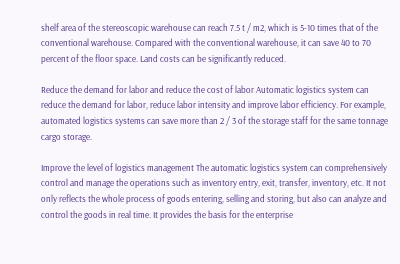shelf area of the stereoscopic warehouse can reach 7.5 t / m2, which is 5-10 times that of the conventional warehouse. Compared with the conventional warehouse, it can save 40 to 70 percent of the floor space. Land costs can be significantly reduced.

Reduce the demand for labor and reduce the cost of labor Automatic logistics system can reduce the demand for labor, reduce labor intensity and improve labor efficiency. For example, automated logistics systems can save more than 2 / 3 of the storage staff for the same tonnage cargo storage.

Improve the level of logistics management The automatic logistics system can comprehensively control and manage the operations such as inventory entry, exit, transfer, inventory, etc. It not only reflects the whole process of goods entering, selling and storing, but also can analyze and control the goods in real time. It provides the basis for the enterprise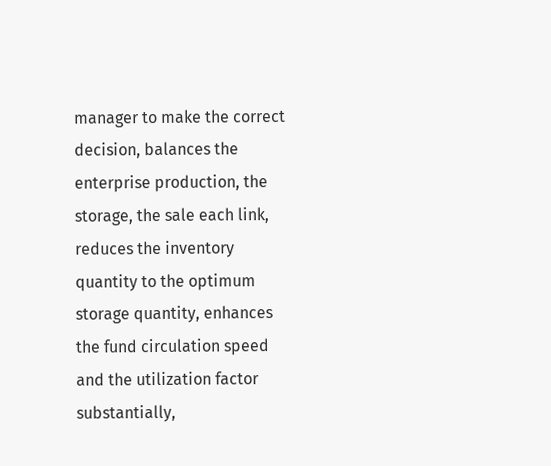manager to make the correct decision, balances the enterprise production, the storage, the sale each link, reduces the inventory quantity to the optimum storage quantity, enhances the fund circulation speed and the utilization factor substantially,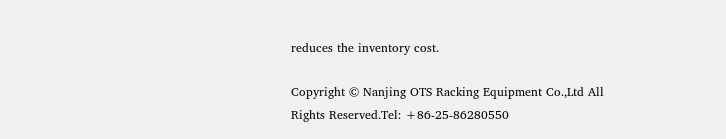reduces the inventory cost.

Copyright © Nanjing OTS Racking Equipment Co.,Ltd All Rights Reserved.Tel: +86-25-86280550